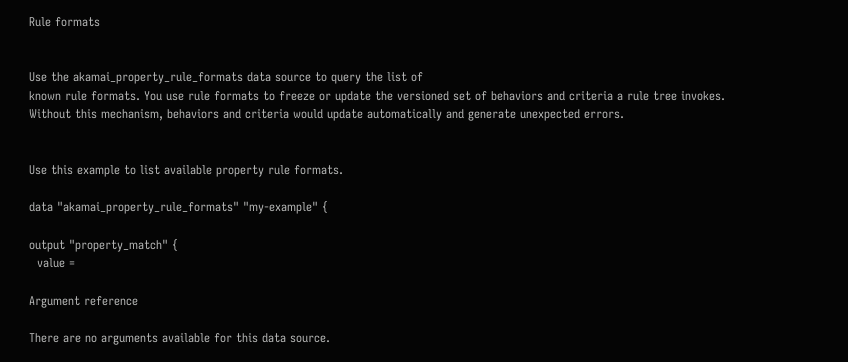Rule formats


Use the akamai_property_rule_formats data source to query the list of
known rule formats. You use rule formats to freeze or update the versioned set of behaviors and criteria a rule tree invokes. Without this mechanism, behaviors and criteria would update automatically and generate unexpected errors.


Use this example to list available property rule formats.

data "akamai_property_rule_formats" "my-example" {

output "property_match" {
  value =

Argument reference

There are no arguments available for this data source.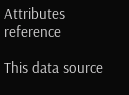Attributes reference

This data source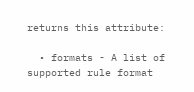returns this attribute:

  • formats - A list of supported rule format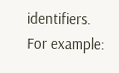identifiers. For example: